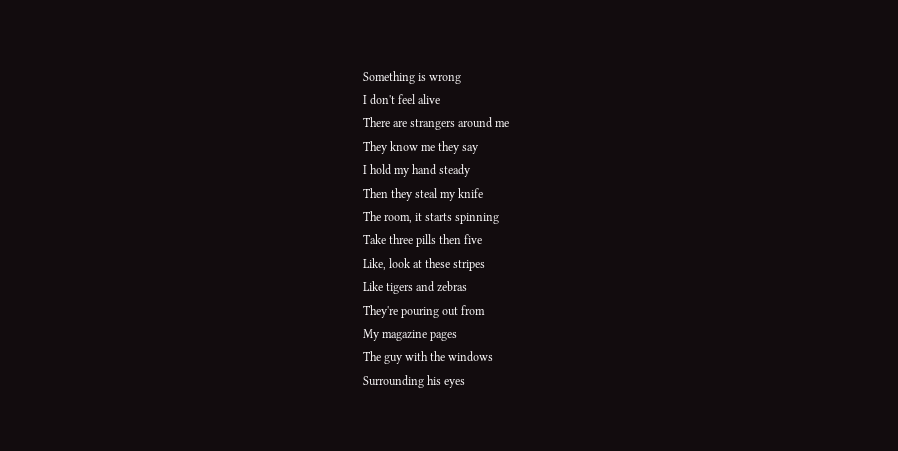Something is wrong
I don't feel alive
There are strangers around me
They know me they say
I hold my hand steady
Then they steal my knife
The room, it starts spinning
Take three pills then five
Like, look at these stripes
Like tigers and zebras
They're pouring out from
My magazine pages
The guy with the windows
Surrounding his eyes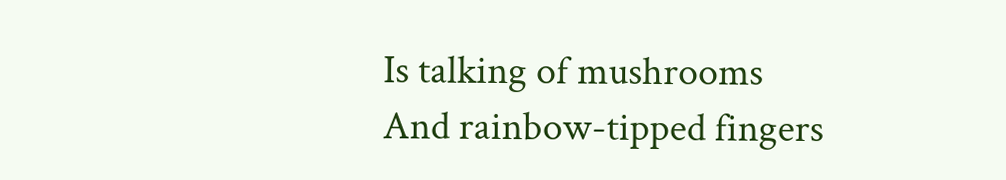Is talking of mushrooms
And rainbow-tipped fingers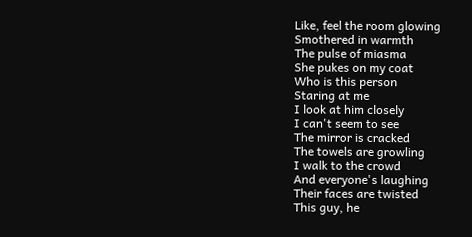Like, feel the room glowing
Smothered in warmth
The pulse of miasma
She pukes on my coat
Who is this person
Staring at me
I look at him closely
I can't seem to see
The mirror is cracked
The towels are growling
I walk to the crowd
And everyone's laughing
Their faces are twisted
This guy, he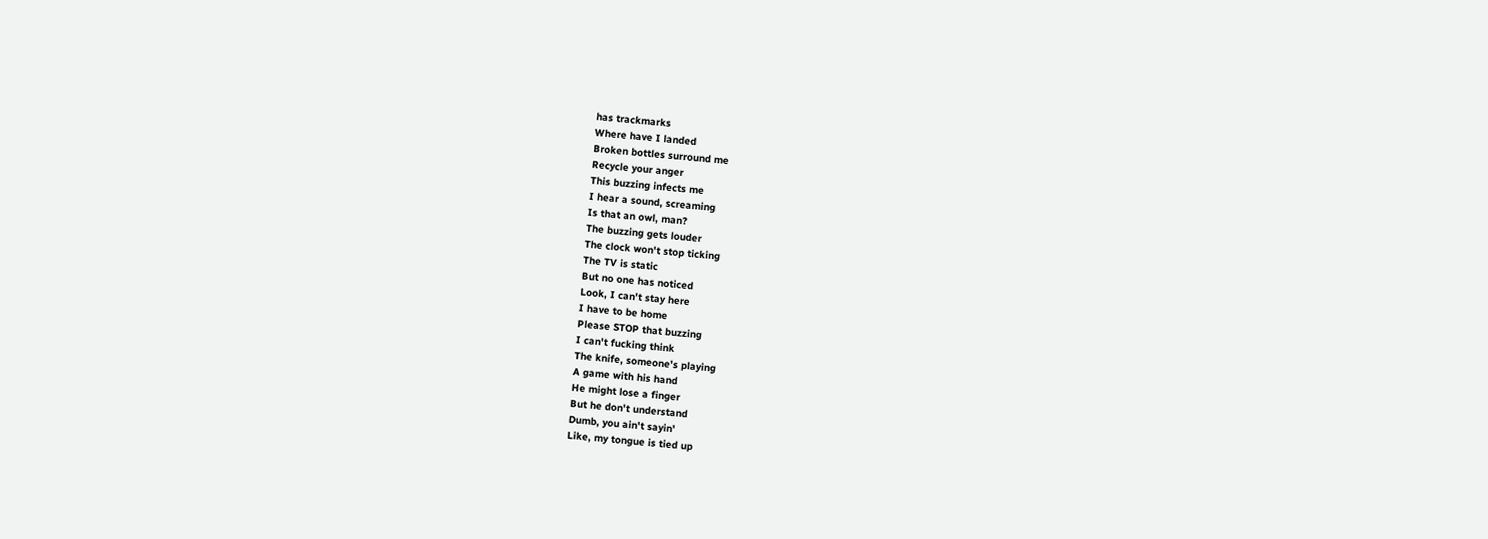has trackmarks
Where have I landed
Broken bottles surround me
Recycle your anger
This buzzing infects me
I hear a sound, screaming
Is that an owl, man?
The buzzing gets louder
The clock won't stop ticking
The TV is static
But no one has noticed
Look, I can't stay here
I have to be home
Please STOP that buzzing
I can't fucking think
The knife, someone's playing
A game with his hand
He might lose a finger
But he don't understand
Dumb, you ain't sayin'
Like, my tongue is tied up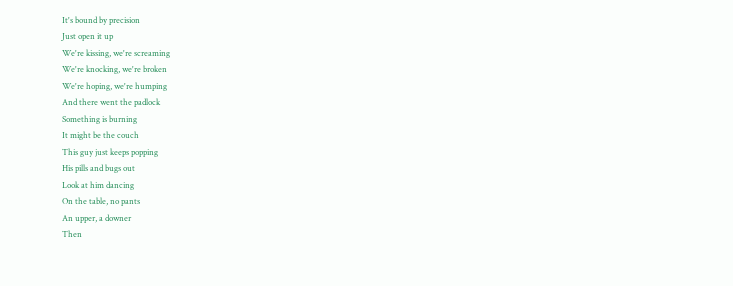It's bound by precision
Just open it up
We're kissing, we're screaming
We're knocking, we're broken
We're hoping, we're humping
And there went the padlock
Something is burning
It might be the couch
This guy just keeps popping
His pills and bugs out
Look at him dancing
On the table, no pants
An upper, a downer
Then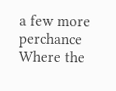a few more perchance
Where the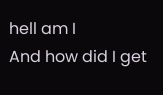hell am I
And how did I get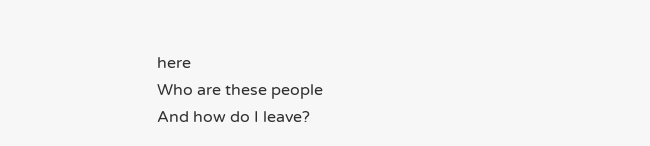here
Who are these people
And how do I leave?